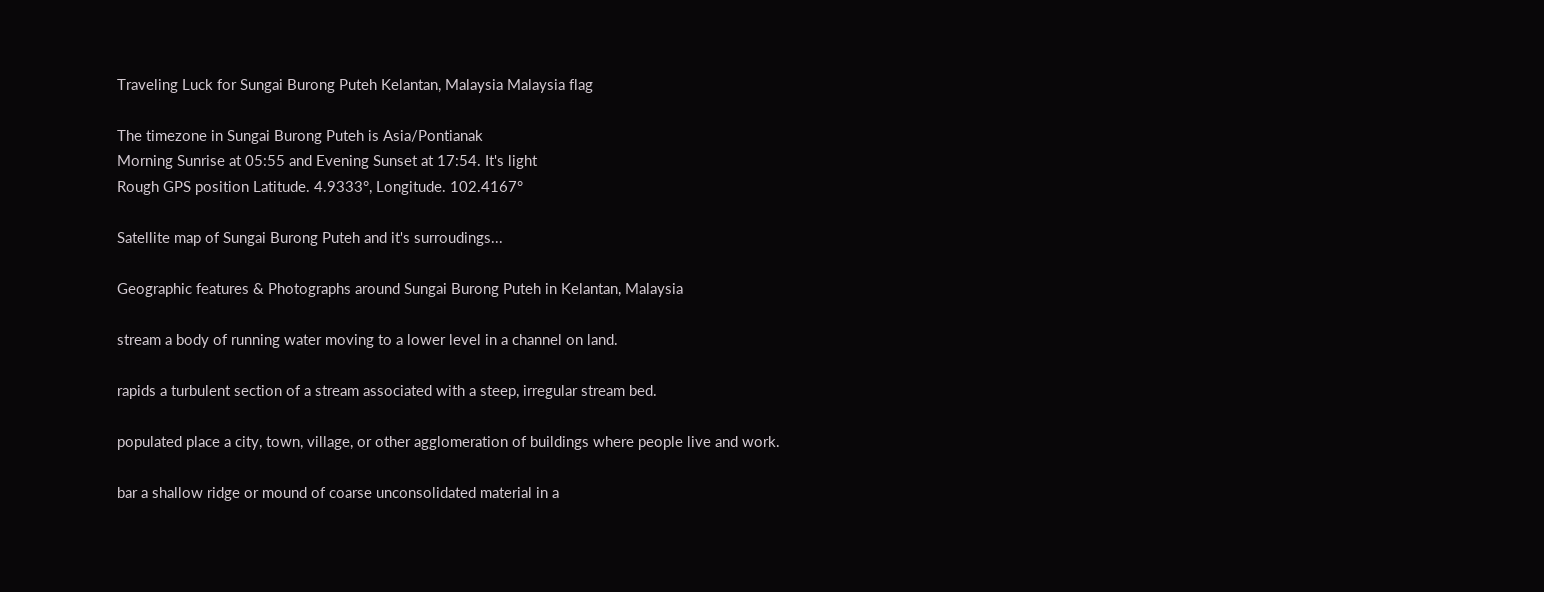Traveling Luck for Sungai Burong Puteh Kelantan, Malaysia Malaysia flag

The timezone in Sungai Burong Puteh is Asia/Pontianak
Morning Sunrise at 05:55 and Evening Sunset at 17:54. It's light
Rough GPS position Latitude. 4.9333°, Longitude. 102.4167°

Satellite map of Sungai Burong Puteh and it's surroudings...

Geographic features & Photographs around Sungai Burong Puteh in Kelantan, Malaysia

stream a body of running water moving to a lower level in a channel on land.

rapids a turbulent section of a stream associated with a steep, irregular stream bed.

populated place a city, town, village, or other agglomeration of buildings where people live and work.

bar a shallow ridge or mound of coarse unconsolidated material in a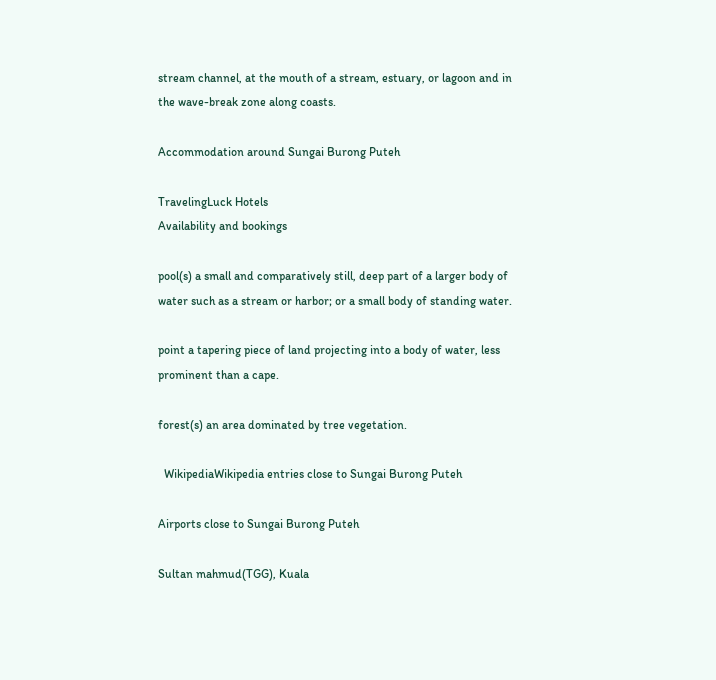stream channel, at the mouth of a stream, estuary, or lagoon and in the wave-break zone along coasts.

Accommodation around Sungai Burong Puteh

TravelingLuck Hotels
Availability and bookings

pool(s) a small and comparatively still, deep part of a larger body of water such as a stream or harbor; or a small body of standing water.

point a tapering piece of land projecting into a body of water, less prominent than a cape.

forest(s) an area dominated by tree vegetation.

  WikipediaWikipedia entries close to Sungai Burong Puteh

Airports close to Sungai Burong Puteh

Sultan mahmud(TGG), Kuala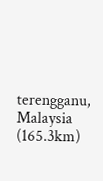terengganu, Malaysia (165.3km)